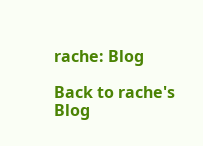rache: Blog

Back to rache's Blog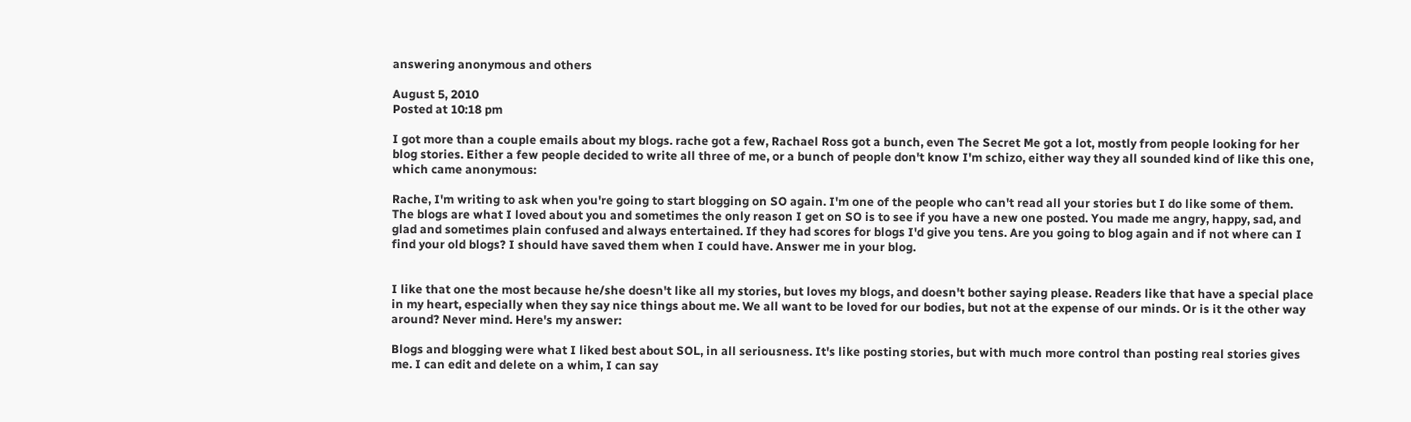answering anonymous and others

August 5, 2010
Posted at 10:18 pm

I got more than a couple emails about my blogs. rache got a few, Rachael Ross got a bunch, even The Secret Me got a lot, mostly from people looking for her blog stories. Either a few people decided to write all three of me, or a bunch of people don't know I'm schizo, either way they all sounded kind of like this one, which came anonymous:

Rache, I'm writing to ask when you're going to start blogging on SO again. I'm one of the people who can't read all your stories but I do like some of them. The blogs are what I loved about you and sometimes the only reason I get on SO is to see if you have a new one posted. You made me angry, happy, sad, and glad and sometimes plain confused and always entertained. If they had scores for blogs I'd give you tens. Are you going to blog again and if not where can I find your old blogs? I should have saved them when I could have. Answer me in your blog.


I like that one the most because he/she doesn't like all my stories, but loves my blogs, and doesn't bother saying please. Readers like that have a special place in my heart, especially when they say nice things about me. We all want to be loved for our bodies, but not at the expense of our minds. Or is it the other way around? Never mind. Here's my answer:

Blogs and blogging were what I liked best about SOL, in all seriousness. It's like posting stories, but with much more control than posting real stories gives me. I can edit and delete on a whim, I can say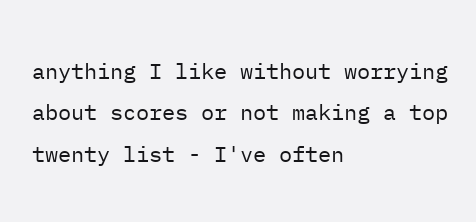anything I like without worrying about scores or not making a top twenty list - I've often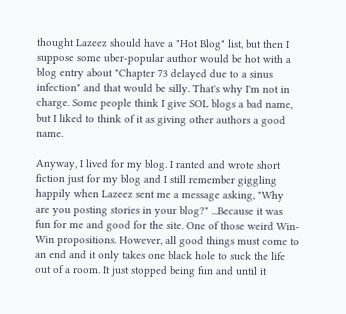thought Lazeez should have a "Hot Blog" list, but then I suppose some uber-popular author would be hot with a blog entry about "Chapter 73 delayed due to a sinus infection" and that would be silly. That's why I'm not in charge. Some people think I give SOL blogs a bad name, but I liked to think of it as giving other authors a good name.

Anyway, I lived for my blog. I ranted and wrote short fiction just for my blog and I still remember giggling happily when Lazeez sent me a message asking, "Why are you posting stories in your blog?" ...Because it was fun for me and good for the site. One of those weird Win-Win propositions. However, all good things must come to an end and it only takes one black hole to suck the life out of a room. It just stopped being fun and until it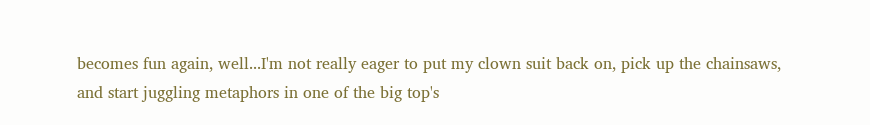becomes fun again, well...I'm not really eager to put my clown suit back on, pick up the chainsaws, and start juggling metaphors in one of the big top's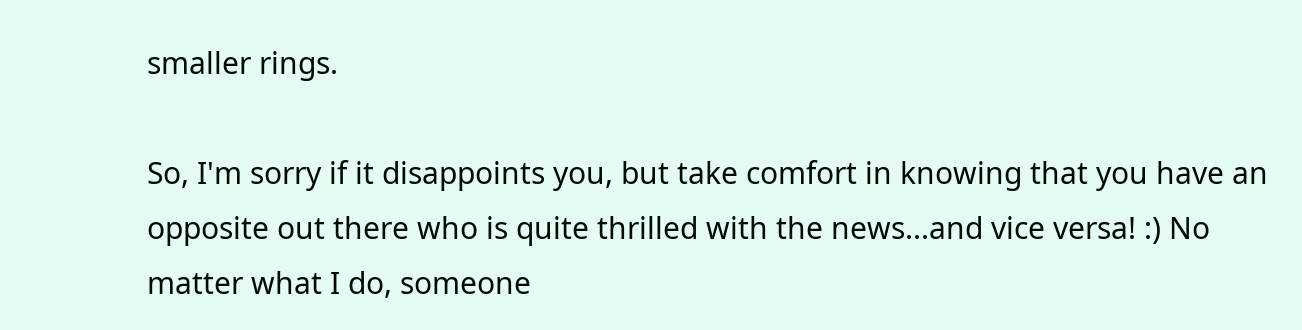smaller rings.

So, I'm sorry if it disappoints you, but take comfort in knowing that you have an opposite out there who is quite thrilled with the news...and vice versa! :) No matter what I do, someone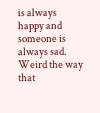is always happy and someone is always sad. Weird the way that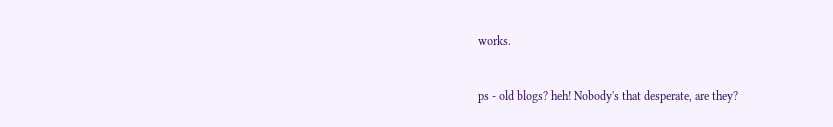works.


ps - old blogs? heh! Nobody's that desperate, are they?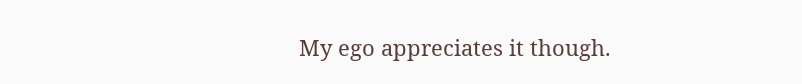My ego appreciates it though.